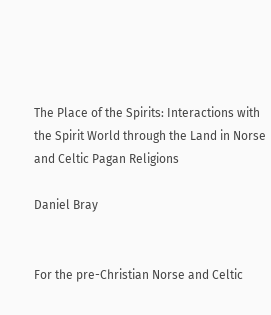The Place of the Spirits: Interactions with the Spirit World through the Land in Norse and Celtic Pagan Religions

Daniel Bray


For the pre-Christian Norse and Celtic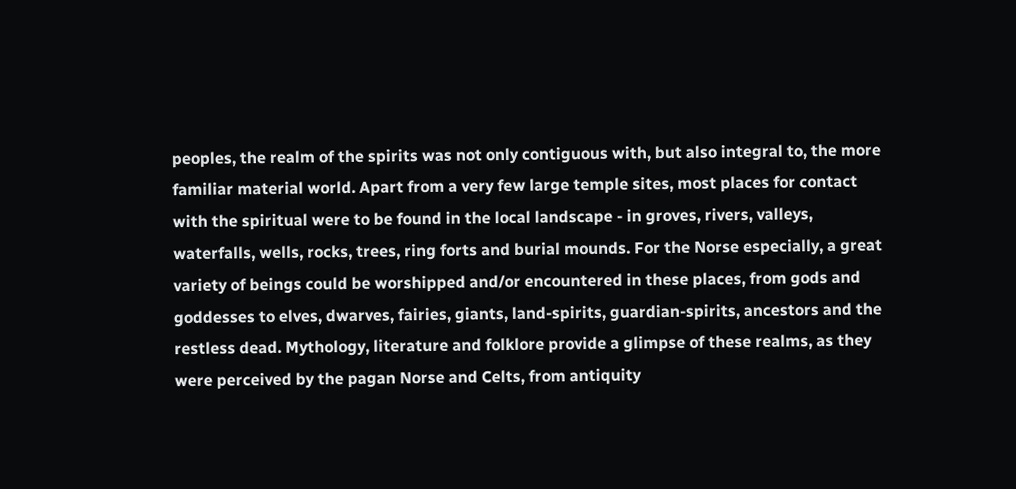peoples, the realm of the spirits was not only contiguous with, but also integral to, the more familiar material world. Apart from a very few large temple sites, most places for contact with the spiritual were to be found in the local landscape - in groves, rivers, valleys, waterfalls, wells, rocks, trees, ring forts and burial mounds. For the Norse especially, a great variety of beings could be worshipped and/or encountered in these places, from gods and goddesses to elves, dwarves, fairies, giants, land-spirits, guardian-spirits, ancestors and the restless dead. Mythology, literature and folklore provide a glimpse of these realms, as they were perceived by the pagan Norse and Celts, from antiquity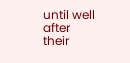until well after their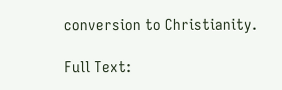conversion to Christianity.

Full Text: